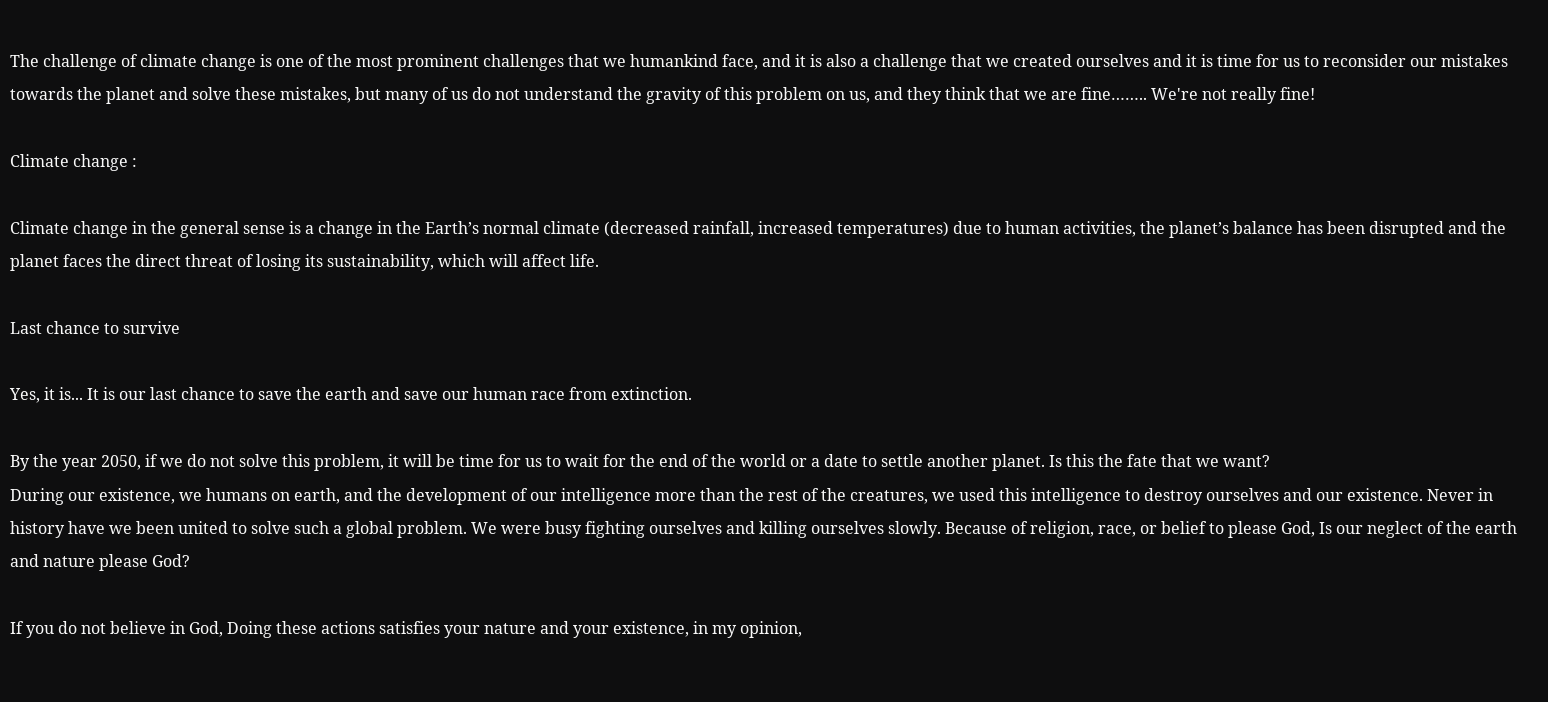The challenge of climate change is one of the most prominent challenges that we humankind face, and it is also a challenge that we created ourselves and it is time for us to reconsider our mistakes towards the planet and solve these mistakes, but many of us do not understand the gravity of this problem on us, and they think that we are fine…….. We're not really fine!

Climate change :

Climate change in the general sense is a change in the Earth’s normal climate (decreased rainfall, increased temperatures) due to human activities, the planet’s balance has been disrupted and the planet faces the direct threat of losing its sustainability, which will affect life.

Last chance to survive

Yes, it is... It is our last chance to save the earth and save our human race from extinction.

By the year 2050, if we do not solve this problem, it will be time for us to wait for the end of the world or a date to settle another planet. Is this the fate that we want?
During our existence, we humans on earth, and the development of our intelligence more than the rest of the creatures, we used this intelligence to destroy ourselves and our existence. Never in history have we been united to solve such a global problem. We were busy fighting ourselves and killing ourselves slowly. Because of religion, race, or belief to please God, Is our neglect of the earth and nature please God?

If you do not believe in God, Doing these actions satisfies your nature and your existence, in my opinion,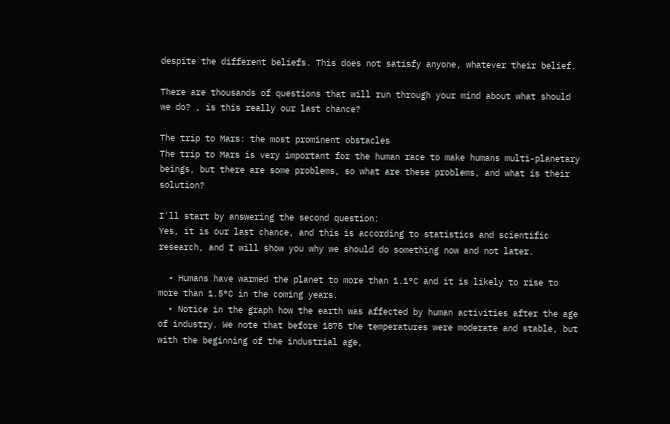despite the different beliefs. This does not satisfy anyone, whatever their belief.

There are thousands of questions that will run through your mind about what should we do? , is this really our last chance?

The trip to Mars: the most prominent obstacles
The trip to Mars is very important for the human race to make humans multi-planetary beings, but there are some problems, so what are these problems, and what is their solution?

I'll start by answering the second question:
Yes, it is our last chance, and this is according to statistics and scientific research, and I will show you why we should do something now and not later.

  • Humans have warmed the planet to more than 1.1°C and it is likely to rise to more than 1.5°C in the coming years.
  • Notice in the graph how the earth was affected by human activities after the age of industry. We note that before 1875 the temperatures were moderate and stable, but with the beginning of the industrial age,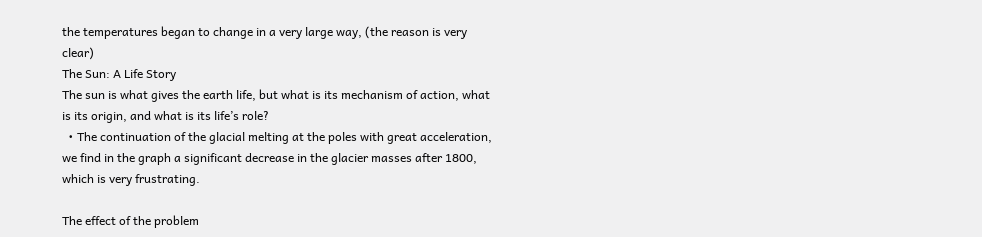the temperatures began to change in a very large way, (the reason is very clear)
The Sun: A Life Story
The sun is what gives the earth life, but what is its mechanism of action, what is its origin, and what is its life’s role?
  • The continuation of the glacial melting at the poles with great acceleration, we find in the graph a significant decrease in the glacier masses after 1800, which is very frustrating.

The effect of the problem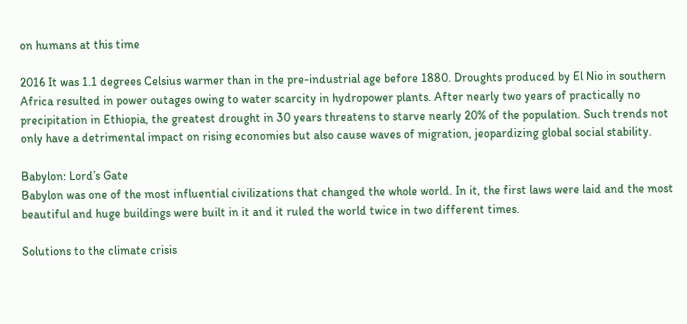on humans at this time

2016 It was 1.1 degrees Celsius warmer than in the pre-industrial age before 1880. Droughts produced by El Nio in southern Africa resulted in power outages owing to water scarcity in hydropower plants. After nearly two years of practically no precipitation in Ethiopia, the greatest drought in 30 years threatens to starve nearly 20% of the population. Such trends not only have a detrimental impact on rising economies but also cause waves of migration, jeopardizing global social stability.

Babylon: Lord’s Gate
Babylon was one of the most influential civilizations that changed the whole world. In it, the first laws were laid and the most beautiful and huge buildings were built in it and it ruled the world twice in two different times.

Solutions to the climate crisis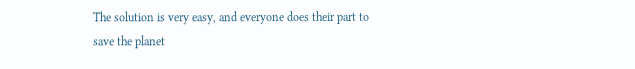The solution is very easy, and everyone does their part to save the planet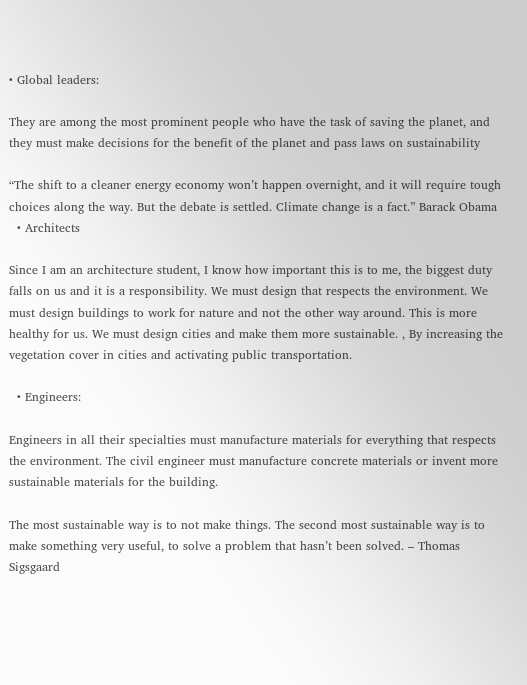• Global leaders:

They are among the most prominent people who have the task of saving the planet, and they must make decisions for the benefit of the planet and pass laws on sustainability

“The shift to a cleaner energy economy won’t happen overnight, and it will require tough choices along the way. But the debate is settled. Climate change is a fact.” Barack Obama
  • Architects

Since I am an architecture student, I know how important this is to me, the biggest duty falls on us and it is a responsibility. We must design that respects the environment. We must design buildings to work for nature and not the other way around. This is more healthy for us. We must design cities and make them more sustainable. , By increasing the vegetation cover in cities and activating public transportation.

  • Engineers:

Engineers in all their specialties must manufacture materials for everything that respects the environment. The civil engineer must manufacture concrete materials or invent more sustainable materials for the building.

The most sustainable way is to not make things. The second most sustainable way is to make something very useful, to solve a problem that hasn’t been solved. – Thomas Sigsgaard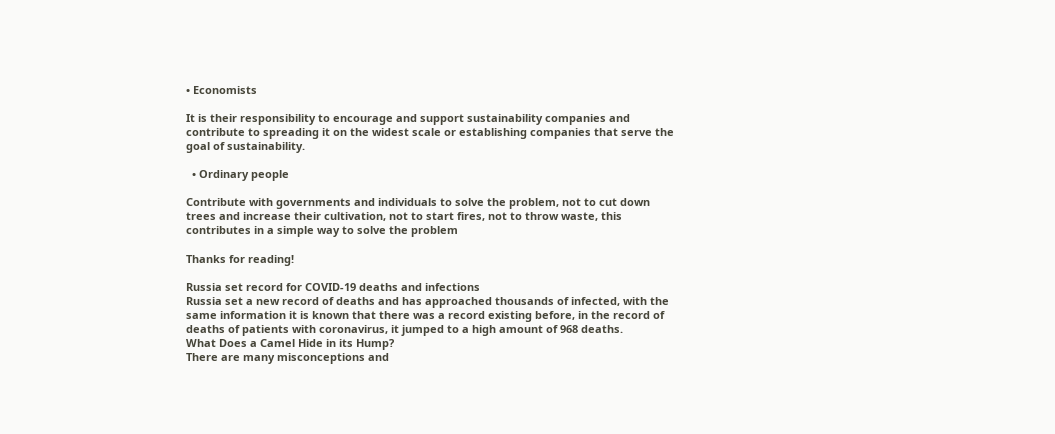• Economists

It is their responsibility to encourage and support sustainability companies and contribute to spreading it on the widest scale or establishing companies that serve the goal of sustainability.

  • Ordinary people

Contribute with governments and individuals to solve the problem, not to cut down trees and increase their cultivation, not to start fires, not to throw waste, this contributes in a simple way to solve the problem

Thanks for reading!

Russia set record for COVID-19 deaths and infections
Russia set a new record of deaths and has approached thousands of infected, with the same information it is known that there was a record existing before, in the record of deaths of patients with coronavirus, it jumped to a high amount of 968 deaths.
What Does a Camel Hide in its Hump?
There are many misconceptions and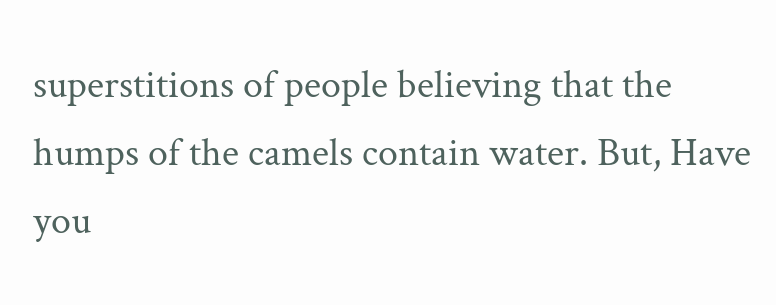superstitions of people believing that the humps of the camels contain water. But, Have you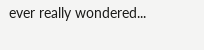ever really wondered...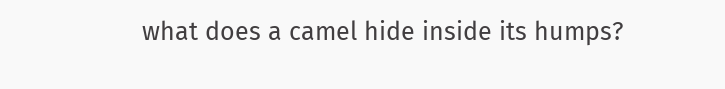what does a camel hide inside its humps?